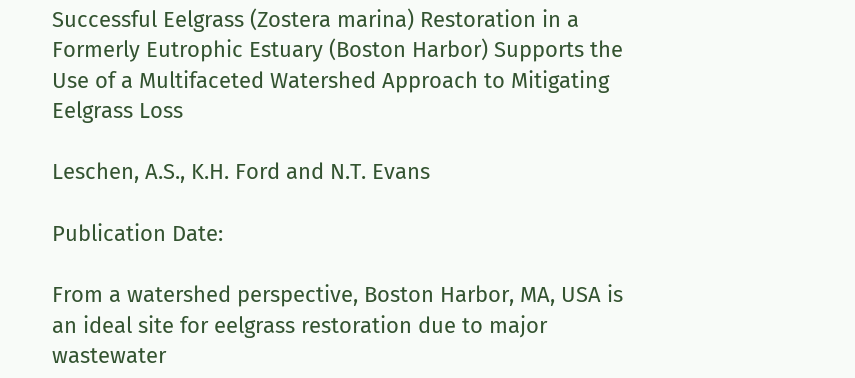Successful Eelgrass (Zostera marina) Restoration in a Formerly Eutrophic Estuary (Boston Harbor) Supports the Use of a Multifaceted Watershed Approach to Mitigating Eelgrass Loss

Leschen, A.S., K.H. Ford and N.T. Evans

Publication Date:

From a watershed perspective, Boston Harbor, MA, USA is an ideal site for eelgrass restoration due to major wastewater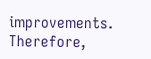improvements. Therefore,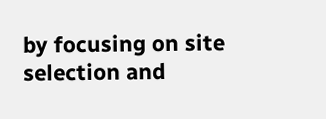by focusing on site selection and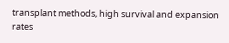transplant methods, high survival and expansion rates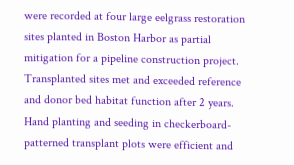were recorded at four large eelgrass restoration sites planted in Boston Harbor as partial mitigation for a pipeline construction project. Transplanted sites met and exceeded reference and donor bed habitat function after 2 years. Hand planting and seeding in checkerboard-patterned transplant plots were efficient and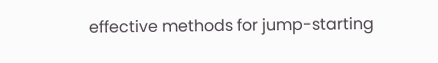effective methods for jump-starting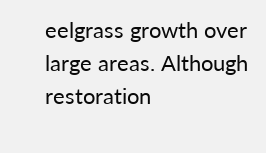eelgrass growth over large areas. Although restoration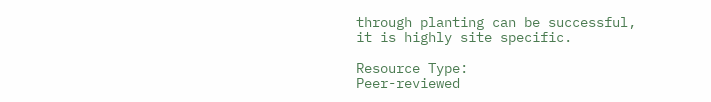through planting can be successful, it is highly site specific.

Resource Type:
Peer-reviewed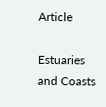Article

Estuaries and Coasts